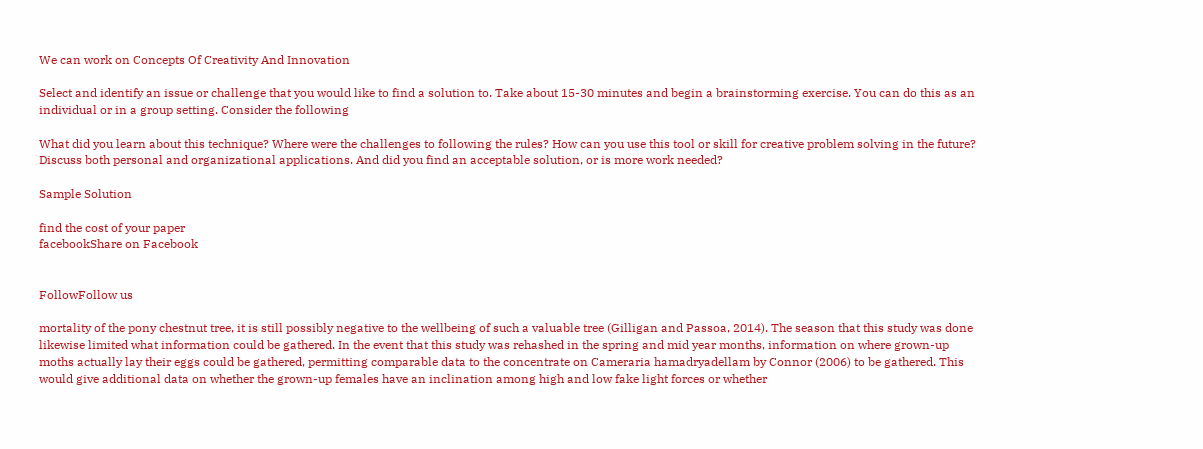We can work on Concepts Of Creativity And Innovation

Select and identify an issue or challenge that you would like to find a solution to. Take about 15-30 minutes and begin a brainstorming exercise. You can do this as an individual or in a group setting. Consider the following

What did you learn about this technique? Where were the challenges to following the rules? How can you use this tool or skill for creative problem solving in the future? Discuss both personal and organizational applications. And did you find an acceptable solution, or is more work needed?

Sample Solution

find the cost of your paper
facebookShare on Facebook


FollowFollow us

mortality of the pony chestnut tree, it is still possibly negative to the wellbeing of such a valuable tree (Gilligan and Passoa, 2014). The season that this study was done likewise limited what information could be gathered. In the event that this study was rehashed in the spring and mid year months, information on where grown-up moths actually lay their eggs could be gathered, permitting comparable data to the concentrate on Cameraria hamadryadellam by Connor (2006) to be gathered. This would give additional data on whether the grown-up females have an inclination among high and low fake light forces or whether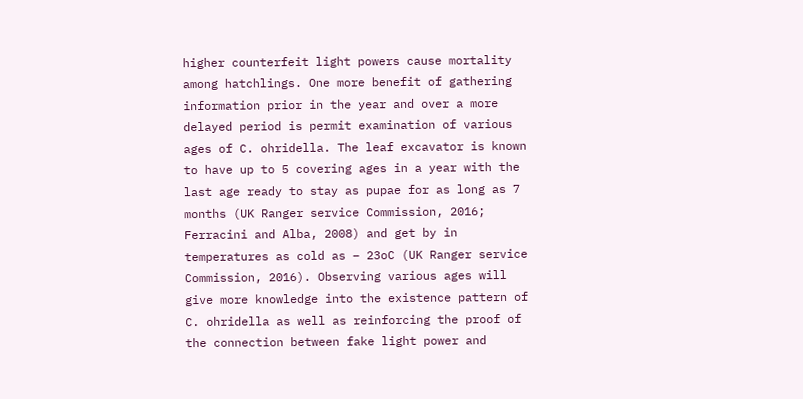higher counterfeit light powers cause mortality among hatchlings. One more benefit of gathering information prior in the year and over a more delayed period is permit examination of various ages of C. ohridella. The leaf excavator is known to have up to 5 covering ages in a year with the last age ready to stay as pupae for as long as 7 months (UK Ranger service Commission, 2016; Ferracini and Alba, 2008) and get by in temperatures as cold as – 23oC (UK Ranger service Commission, 2016). Observing various ages will give more knowledge into the existence pattern of C. ohridella as well as reinforcing the proof of the connection between fake light power and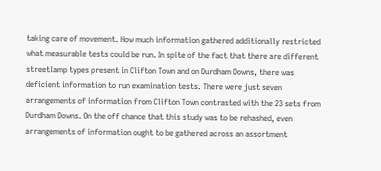taking care of movement. How much information gathered additionally restricted what measurable tests could be run. In spite of the fact that there are different streetlamp types present in Clifton Town and on Durdham Downs, there was deficient information to run examination tests. There were just seven arrangements of information from Clifton Town contrasted with the 23 sets from Durdham Downs. On the off chance that this study was to be rehashed, even arrangements of information ought to be gathered across an assortment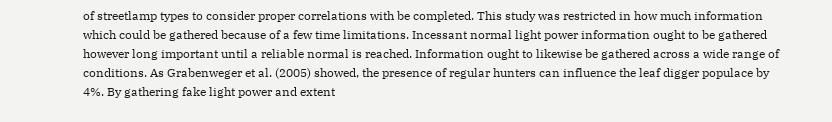of streetlamp types to consider proper correlations with be completed. This study was restricted in how much information which could be gathered because of a few time limitations. Incessant normal light power information ought to be gathered however long important until a reliable normal is reached. Information ought to likewise be gathered across a wide range of conditions. As Grabenweger et al. (2005) showed, the presence of regular hunters can influence the leaf digger populace by 4%. By gathering fake light power and extent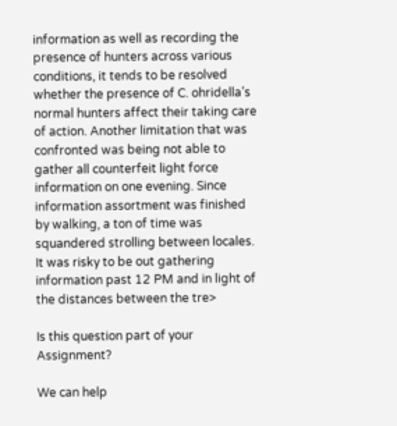information as well as recording the presence of hunters across various conditions, it tends to be resolved whether the presence of C. ohridella’s normal hunters affect their taking care of action. Another limitation that was confronted was being not able to gather all counterfeit light force information on one evening. Since information assortment was finished by walking, a ton of time was squandered strolling between locales. It was risky to be out gathering information past 12 PM and in light of the distances between the tre>

Is this question part of your Assignment?

We can help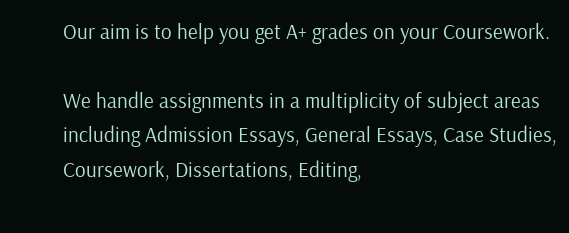Our aim is to help you get A+ grades on your Coursework.

We handle assignments in a multiplicity of subject areas including Admission Essays, General Essays, Case Studies, Coursework, Dissertations, Editing,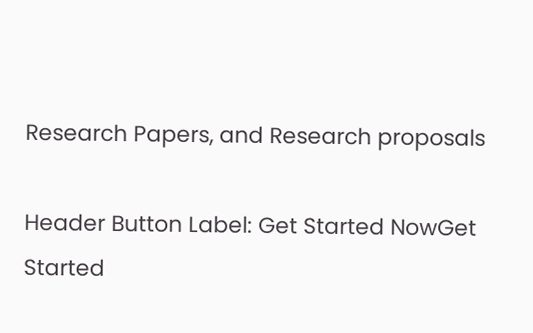Research Papers, and Research proposals

Header Button Label: Get Started NowGet Started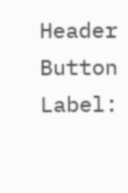Header Button Label: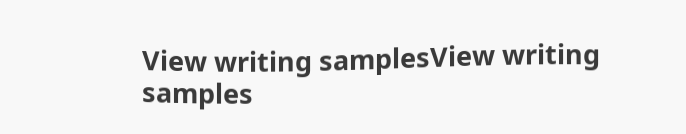View writing samplesView writing samples